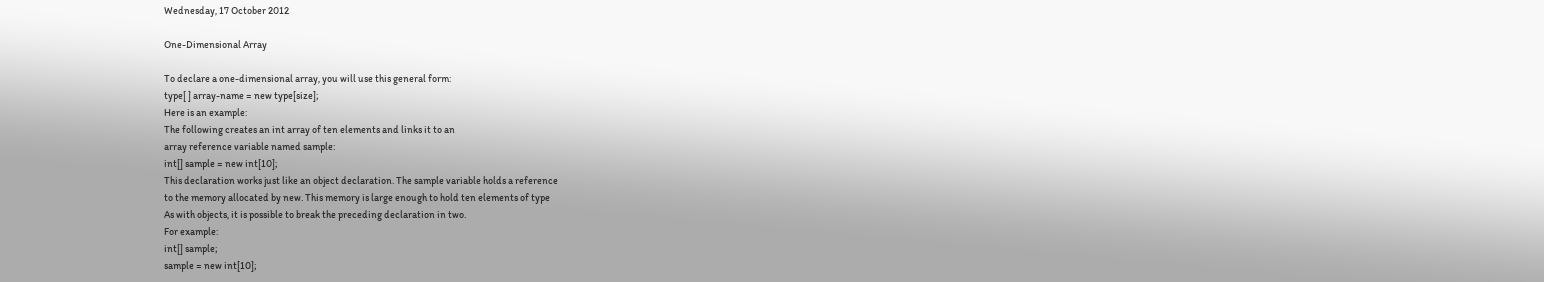Wednesday, 17 October 2012

One-Dimensional Array

To declare a one-dimensional array, you will use this general form:
type[ ] array-name = new type[size];
Here is an example:
The following creates an int array of ten elements and links it to an
array reference variable named sample:
int[] sample = new int[10];
This declaration works just like an object declaration. The sample variable holds a reference
to the memory allocated by new. This memory is large enough to hold ten elements of type
As with objects, it is possible to break the preceding declaration in two.
For example:
int[] sample;
sample = new int[10];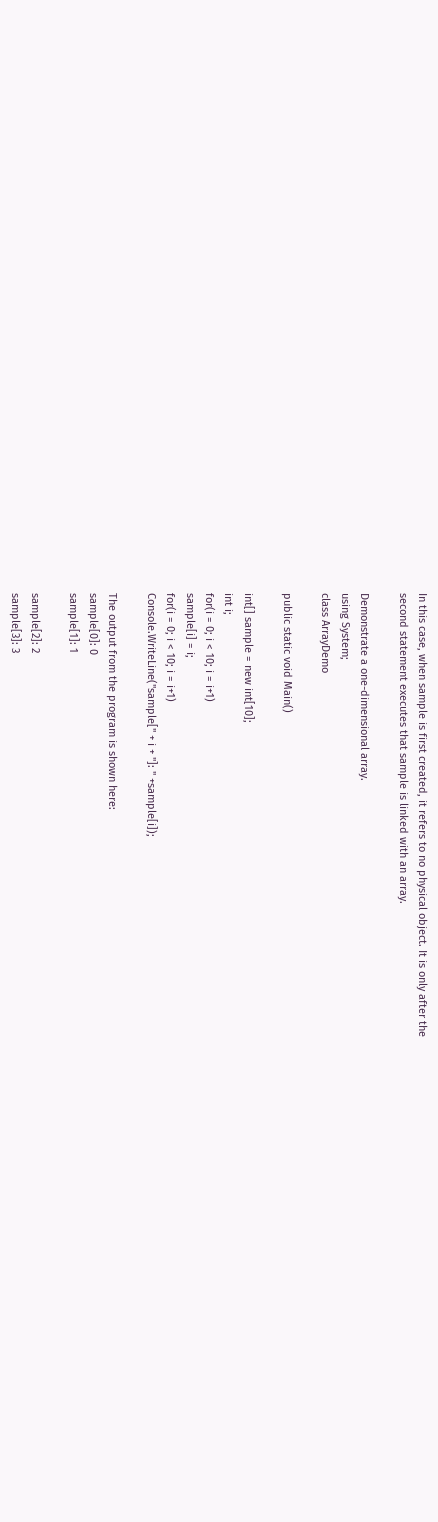In this case, when sample is first created, it refers to no physical object. It is only after the
second statement executes that sample is linked with an array.

Demonstrate a one-dimensional array.
using System;
class ArrayDemo

public static void Main()

int[] sample = new int[10];
int i;
for(i = 0; i < 10; i = i+1)
sample[i] = i;
for(i = 0; i < 10; i = i+1)
Console.WriteLine("sample[" + i + "]: " +sample[i]);

The output from the program is shown here:
sample[0]: 0
sample[1]: 1

sample[2]: 2
sample[3]: 3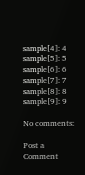sample[4]: 4
sample[5]: 5
sample[6]: 6
sample[7]: 7
sample[8]: 8
sample[9]: 9

No comments:

Post a Comment